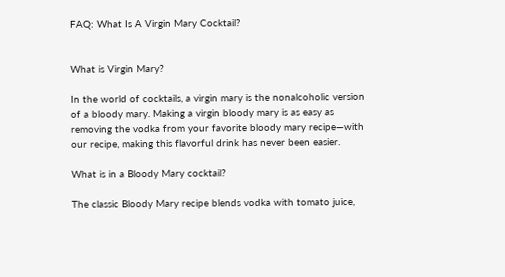FAQ: What Is A Virgin Mary Cocktail?


What is Virgin Mary?

In the world of cocktails, a virgin mary is the nonalcoholic version of a bloody mary. Making a virgin bloody mary is as easy as removing the vodka from your favorite bloody mary recipe—with our recipe, making this flavorful drink has never been easier.

What is in a Bloody Mary cocktail?

The classic Bloody Mary recipe blends vodka with tomato juice,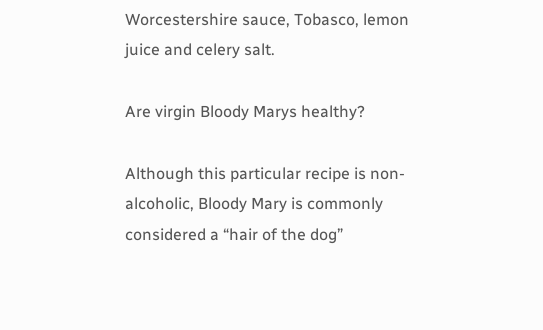Worcestershire sauce, Tobasco, lemon juice and celery salt.

Are virgin Bloody Marys healthy?

Although this particular recipe is non-alcoholic, Bloody Mary is commonly considered a “hair of the dog”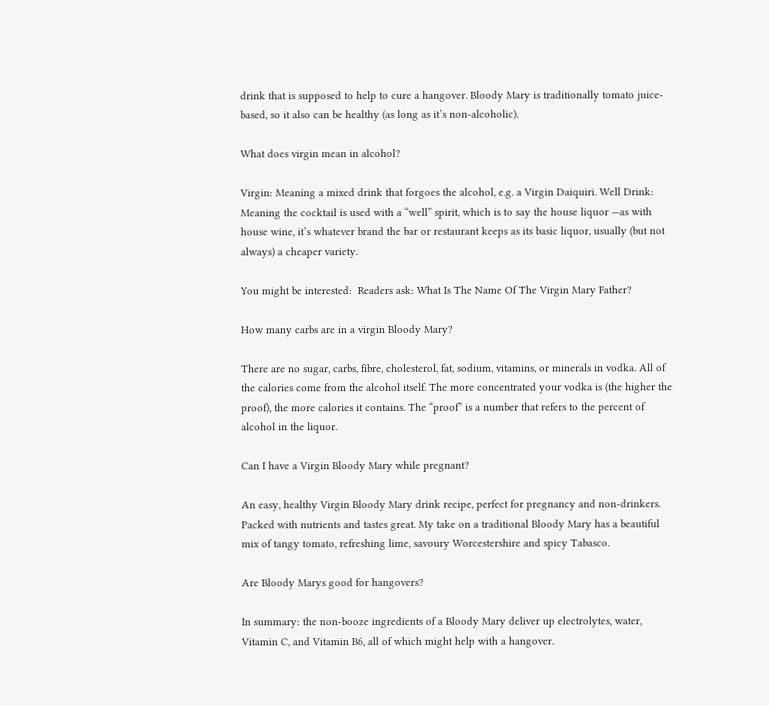drink that is supposed to help to cure a hangover. Bloody Mary is traditionally tomato juice-based, so it also can be healthy (as long as it’s non-alcoholic).

What does virgin mean in alcohol?

Virgin: Meaning a mixed drink that forgoes the alcohol, e.g. a Virgin Daiquiri. Well Drink: Meaning the cocktail is used with a “well” spirit, which is to say the house liquor —as with house wine, it’s whatever brand the bar or restaurant keeps as its basic liquor, usually (but not always) a cheaper variety.

You might be interested:  Readers ask: What Is The Name Of The Virgin Mary Father?

How many carbs are in a virgin Bloody Mary?

There are no sugar, carbs, fibre, cholesterol, fat, sodium, vitamins, or minerals in vodka. All of the calories come from the alcohol itself. The more concentrated your vodka is (the higher the proof), the more calories it contains. The “proof” is a number that refers to the percent of alcohol in the liquor.

Can I have a Virgin Bloody Mary while pregnant?

An easy, healthy Virgin Bloody Mary drink recipe, perfect for pregnancy and non-drinkers. Packed with nutrients and tastes great. My take on a traditional Bloody Mary has a beautiful mix of tangy tomato, refreshing lime, savoury Worcestershire and spicy Tabasco.

Are Bloody Marys good for hangovers?

In summary: the non-booze ingredients of a Bloody Mary deliver up electrolytes, water, Vitamin C, and Vitamin B6, all of which might help with a hangover.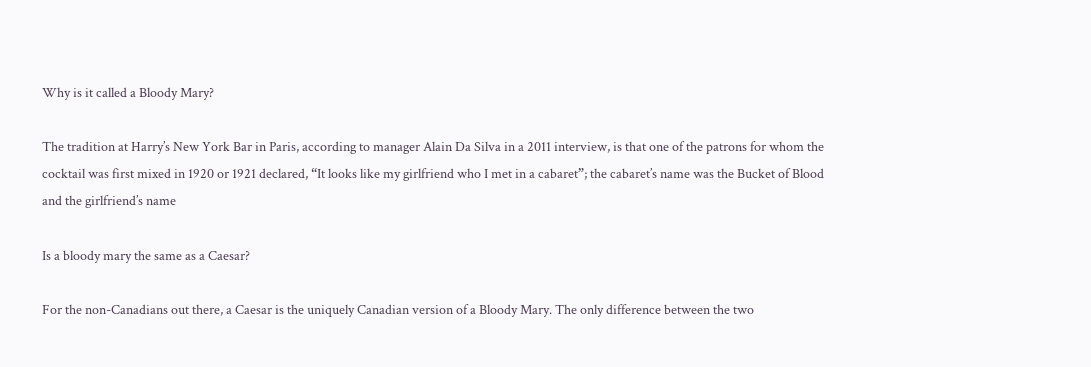Why is it called a Bloody Mary?

The tradition at Harry’s New York Bar in Paris, according to manager Alain Da Silva in a 2011 interview, is that one of the patrons for whom the cocktail was first mixed in 1920 or 1921 declared, “It looks like my girlfriend who I met in a cabaret”; the cabaret’s name was the Bucket of Blood and the girlfriend’s name

Is a bloody mary the same as a Caesar?

For the non-Canadians out there, a Caesar is the uniquely Canadian version of a Bloody Mary. The only difference between the two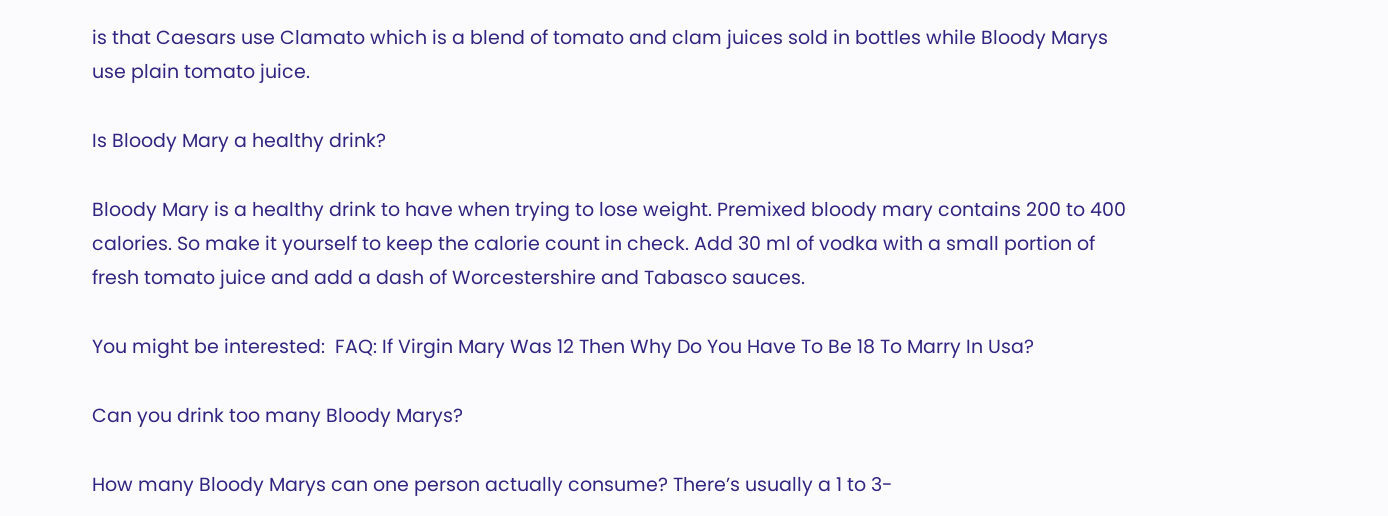is that Caesars use Clamato which is a blend of tomato and clam juices sold in bottles while Bloody Marys use plain tomato juice.

Is Bloody Mary a healthy drink?

Bloody Mary is a healthy drink to have when trying to lose weight. Premixed bloody mary contains 200 to 400 calories. So make it yourself to keep the calorie count in check. Add 30 ml of vodka with a small portion of fresh tomato juice and add a dash of Worcestershire and Tabasco sauces.

You might be interested:  FAQ: If Virgin Mary Was 12 Then Why Do You Have To Be 18 To Marry In Usa?

Can you drink too many Bloody Marys?

How many Bloody Marys can one person actually consume? There’s usually a 1 to 3-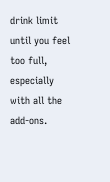drink limit until you feel too full, especially with all the add-ons.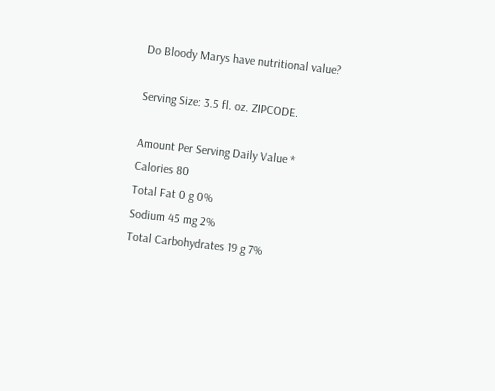Do Bloody Marys have nutritional value?

Serving Size: 3.5 fl. oz. ZIPCODE.

Amount Per Serving Daily Value *
Calories 80
Total Fat 0 g 0%
Sodium 45 mg 2%
Total Carbohydrates 19 g 7%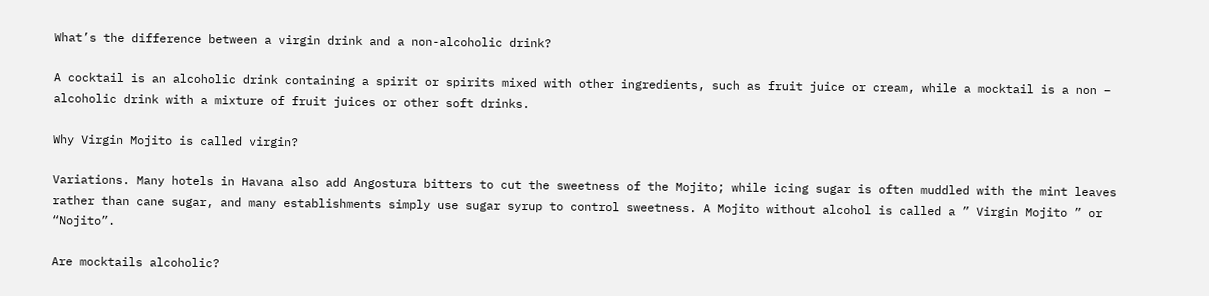What’s the difference between a virgin drink and a non-alcoholic drink?

A cocktail is an alcoholic drink containing a spirit or spirits mixed with other ingredients, such as fruit juice or cream, while a mocktail is a non – alcoholic drink with a mixture of fruit juices or other soft drinks.

Why Virgin Mojito is called virgin?

Variations. Many hotels in Havana also add Angostura bitters to cut the sweetness of the Mojito; while icing sugar is often muddled with the mint leaves rather than cane sugar, and many establishments simply use sugar syrup to control sweetness. A Mojito without alcohol is called a ” Virgin Mojito ” or “Nojito”.

Are mocktails alcoholic?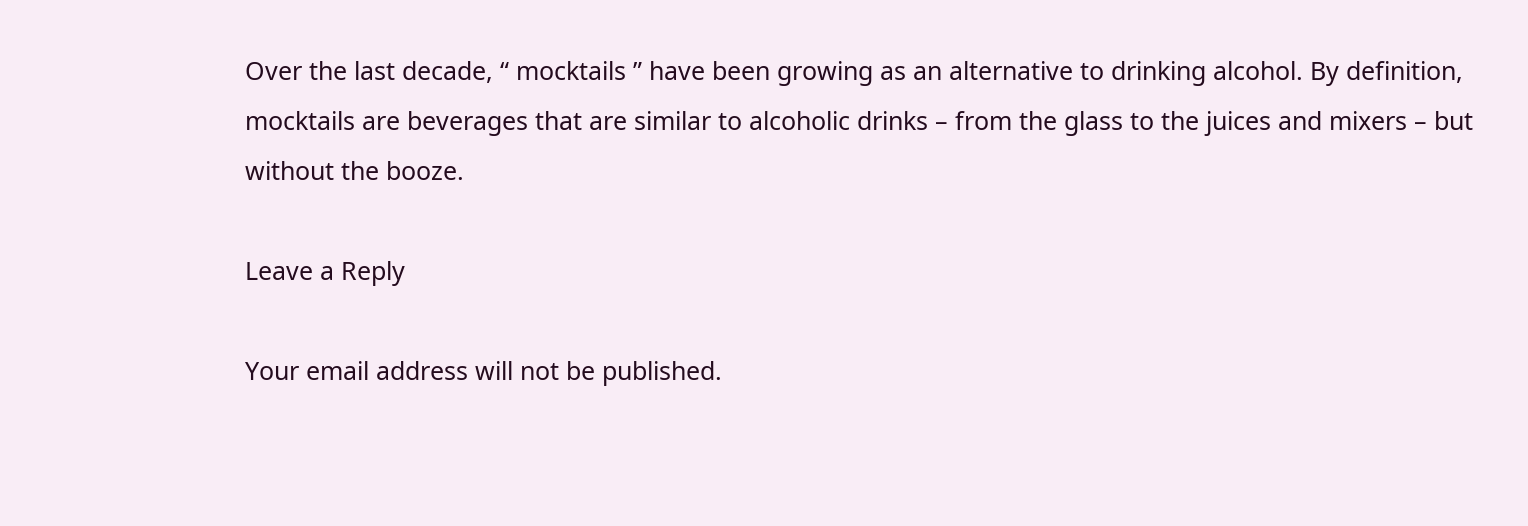Over the last decade, “ mocktails ” have been growing as an alternative to drinking alcohol. By definition, mocktails are beverages that are similar to alcoholic drinks – from the glass to the juices and mixers – but without the booze.

Leave a Reply

Your email address will not be published.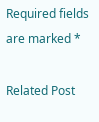Required fields are marked *

Related Post